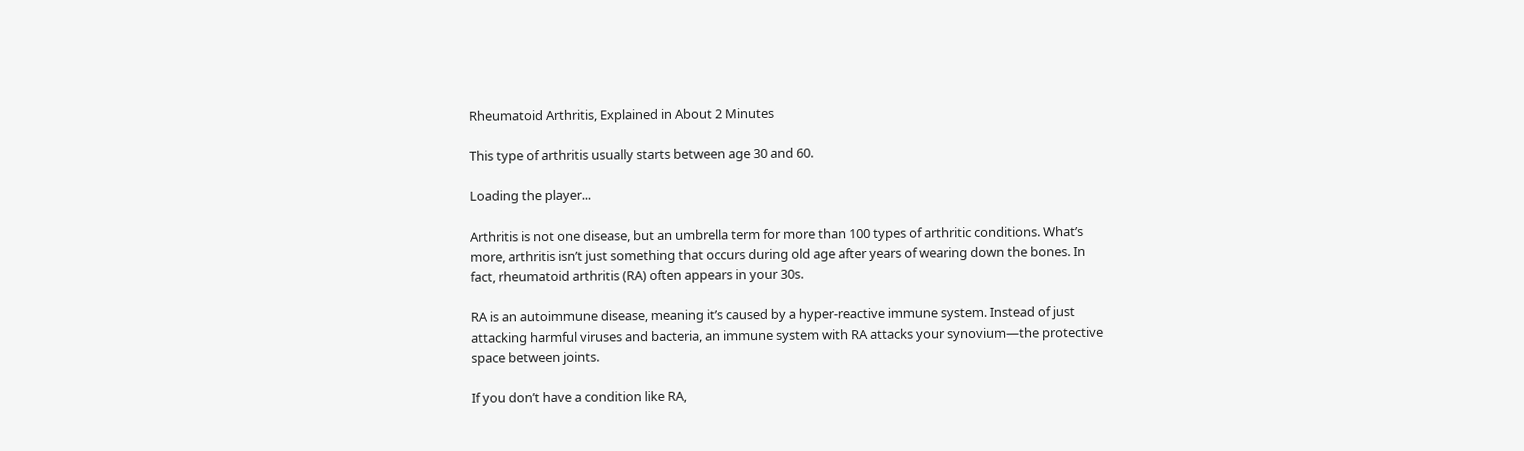Rheumatoid Arthritis, Explained in About 2 Minutes

This type of arthritis usually starts between age 30 and 60.

Loading the player...

Arthritis is not one disease, but an umbrella term for more than 100 types of arthritic conditions. What’s more, arthritis isn’t just something that occurs during old age after years of wearing down the bones. In fact, rheumatoid arthritis (RA) often appears in your 30s.

RA is an autoimmune disease, meaning it’s caused by a hyper-reactive immune system. Instead of just attacking harmful viruses and bacteria, an immune system with RA attacks your synovium—the protective space between joints.

If you don’t have a condition like RA,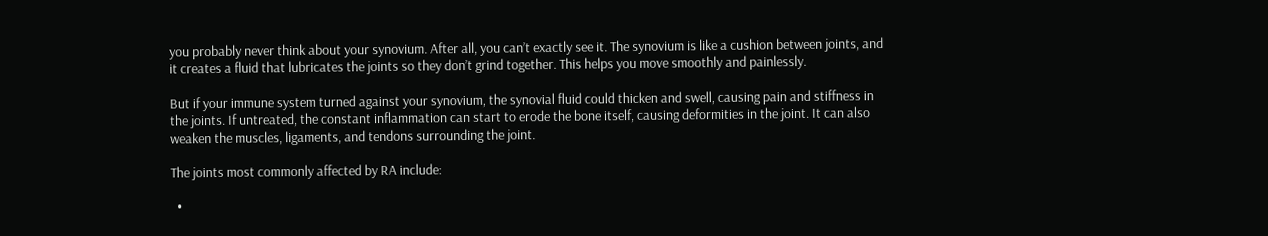you probably never think about your synovium. After all, you can’t exactly see it. The synovium is like a cushion between joints, and it creates a fluid that lubricates the joints so they don’t grind together. This helps you move smoothly and painlessly.

But if your immune system turned against your synovium, the synovial fluid could thicken and swell, causing pain and stiffness in the joints. If untreated, the constant inflammation can start to erode the bone itself, causing deformities in the joint. It can also weaken the muscles, ligaments, and tendons surrounding the joint.

The joints most commonly affected by RA include:

  •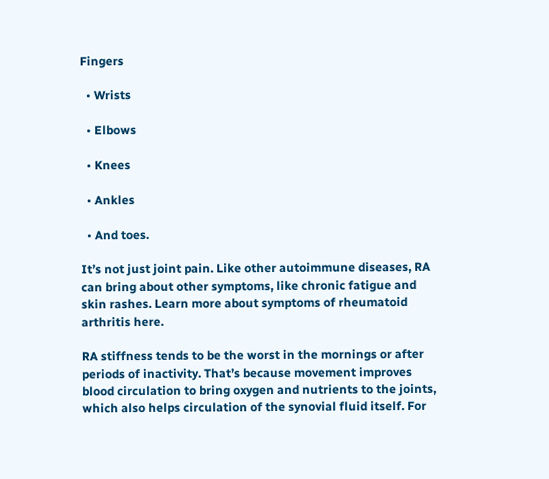Fingers

  • Wrists

  • Elbows

  • Knees

  • Ankles

  • And toes.

It’s not just joint pain. Like other autoimmune diseases, RA can bring about other symptoms, like chronic fatigue and skin rashes. Learn more about symptoms of rheumatoid arthritis here.

RA stiffness tends to be the worst in the mornings or after periods of inactivity. That’s because movement improves blood circulation to bring oxygen and nutrients to the joints, which also helps circulation of the synovial fluid itself. For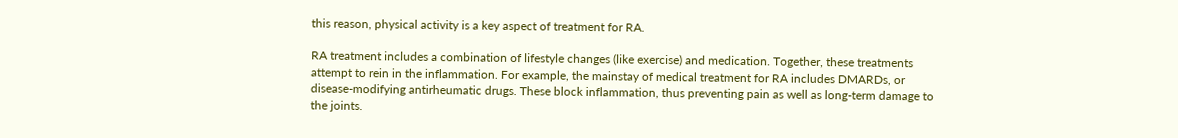this reason, physical activity is a key aspect of treatment for RA.

RA treatment includes a combination of lifestyle changes (like exercise) and medication. Together, these treatments attempt to rein in the inflammation. For example, the mainstay of medical treatment for RA includes DMARDs, or disease-modifying antirheumatic drugs. These block inflammation, thus preventing pain as well as long-term damage to the joints.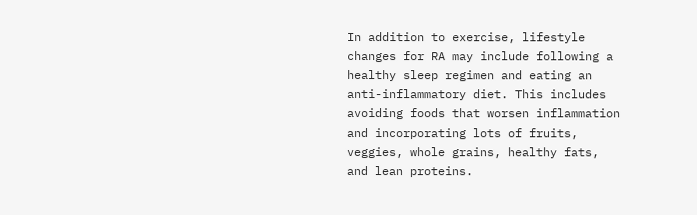In addition to exercise, lifestyle changes for RA may include following a healthy sleep regimen and eating an anti-inflammatory diet. This includes avoiding foods that worsen inflammation and incorporating lots of fruits, veggies, whole grains, healthy fats, and lean proteins.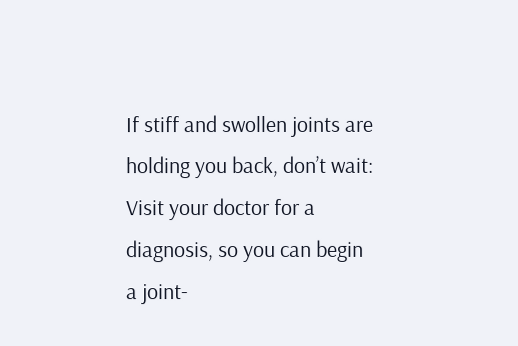If stiff and swollen joints are holding you back, don’t wait: Visit your doctor for a diagnosis, so you can begin a joint-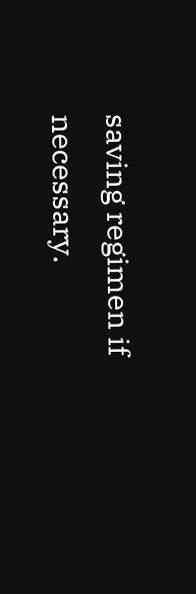saving regimen if necessary.